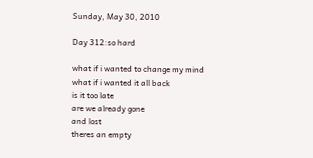Sunday, May 30, 2010

Day 312:so hard

what if i wanted to change my mind
what if i wanted it all back
is it too late
are we already gone
and lost
theres an empty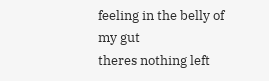feeling in the belly of my gut
theres nothing left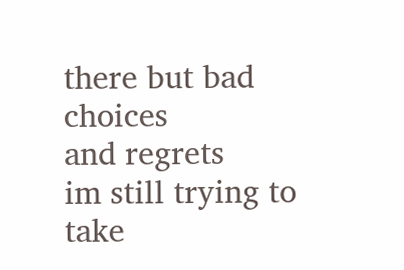there but bad choices
and regrets
im still trying to take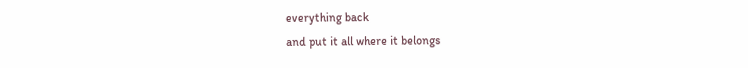everything back
and put it all where it belongs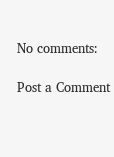No comments:

Post a Comment